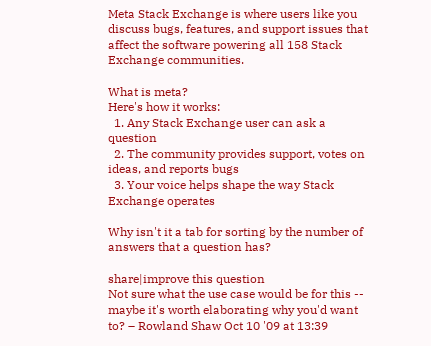Meta Stack Exchange is where users like you discuss bugs, features, and support issues that affect the software powering all 158 Stack Exchange communities.

What is meta?
Here's how it works:
  1. Any Stack Exchange user can ask a question
  2. The community provides support, votes on ideas, and reports bugs
  3. Your voice helps shape the way Stack Exchange operates

Why isn't it a tab for sorting by the number of answers that a question has?

share|improve this question
Not sure what the use case would be for this -- maybe it's worth elaborating why you'd want to? – Rowland Shaw Oct 10 '09 at 13:39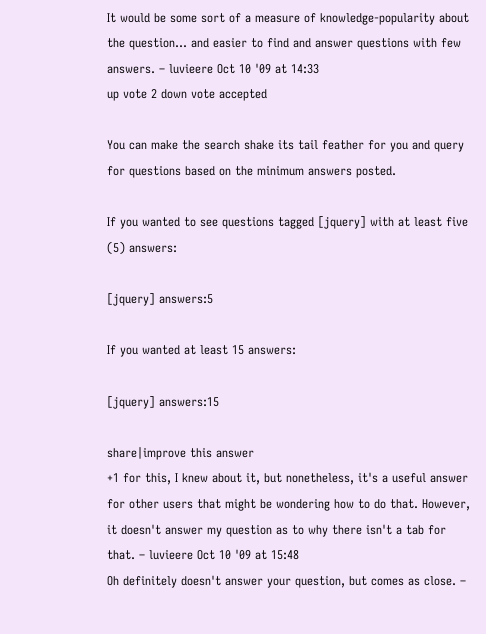It would be some sort of a measure of knowledge-popularity about the question... and easier to find and answer questions with few answers. – luvieere Oct 10 '09 at 14:33
up vote 2 down vote accepted

You can make the search shake its tail feather for you and query for questions based on the minimum answers posted.

If you wanted to see questions tagged [jquery] with at least five (5) answers:

[jquery] answers:5

If you wanted at least 15 answers:

[jquery] answers:15

share|improve this answer
+1 for this, I knew about it, but nonetheless, it's a useful answer for other users that might be wondering how to do that. However, it doesn't answer my question as to why there isn't a tab for that. – luvieere Oct 10 '09 at 15:48
Oh definitely doesn't answer your question, but comes as close. –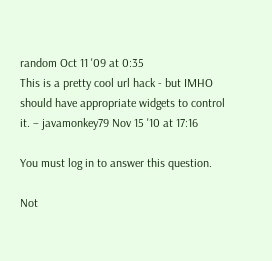random Oct 11 '09 at 0:35
This is a pretty cool url hack - but IMHO should have appropriate widgets to control it. – javamonkey79 Nov 15 '10 at 17:16

You must log in to answer this question.

Not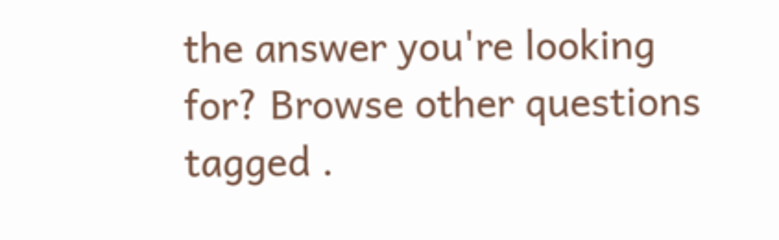the answer you're looking for? Browse other questions tagged .